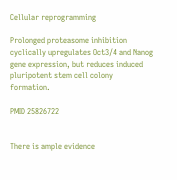Cellular reprogramming

Prolonged proteasome inhibition cyclically upregulates Oct3/4 and Nanog gene expression, but reduces induced pluripotent stem cell colony formation.

PMID 25826722


There is ample evidence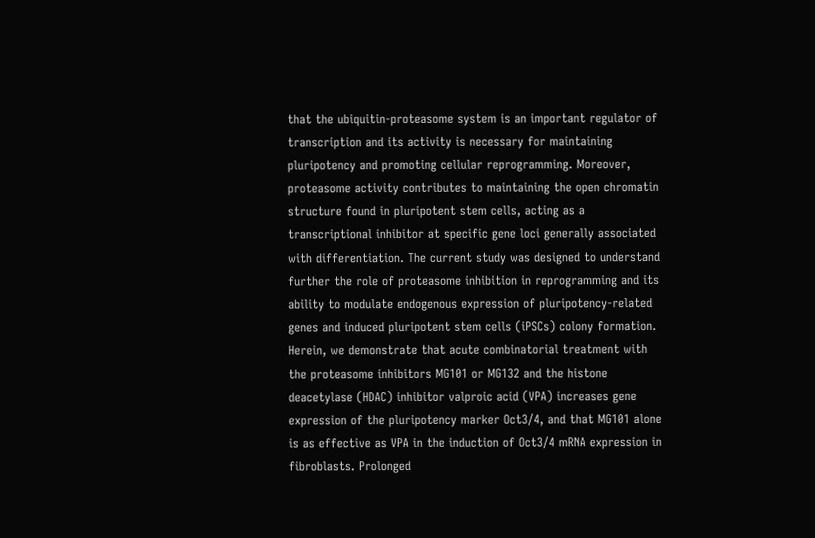that the ubiquitin-proteasome system is an important regulator of transcription and its activity is necessary for maintaining pluripotency and promoting cellular reprogramming. Moreover, proteasome activity contributes to maintaining the open chromatin structure found in pluripotent stem cells, acting as a transcriptional inhibitor at specific gene loci generally associated with differentiation. The current study was designed to understand further the role of proteasome inhibition in reprogramming and its ability to modulate endogenous expression of pluripotency-related genes and induced pluripotent stem cells (iPSCs) colony formation. Herein, we demonstrate that acute combinatorial treatment with the proteasome inhibitors MG101 or MG132 and the histone deacetylase (HDAC) inhibitor valproic acid (VPA) increases gene expression of the pluripotency marker Oct3/4, and that MG101 alone is as effective as VPA in the induction of Oct3/4 mRNA expression in fibroblasts. Prolonged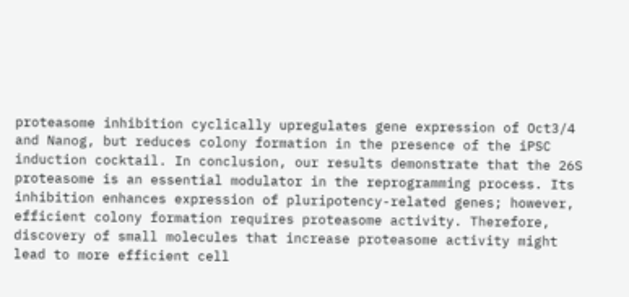proteasome inhibition cyclically upregulates gene expression of Oct3/4 and Nanog, but reduces colony formation in the presence of the iPSC induction cocktail. In conclusion, our results demonstrate that the 26S proteasome is an essential modulator in the reprogramming process. Its inhibition enhances expression of pluripotency-related genes; however, efficient colony formation requires proteasome activity. Therefore, discovery of small molecules that increase proteasome activity might lead to more efficient cell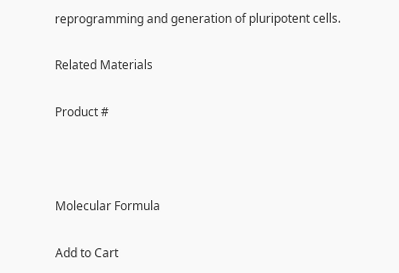reprogramming and generation of pluripotent cells.

Related Materials

Product #



Molecular Formula

Add to Cart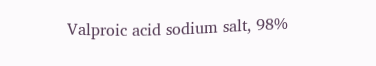Valproic acid sodium salt, 98%